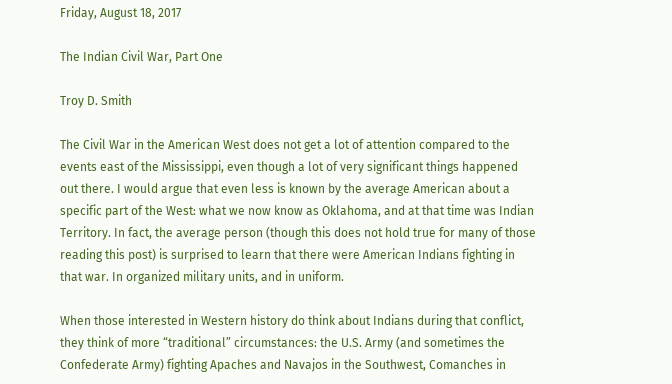Friday, August 18, 2017

The Indian Civil War, Part One

Troy D. Smith

The Civil War in the American West does not get a lot of attention compared to the events east of the Mississippi, even though a lot of very significant things happened out there. I would argue that even less is known by the average American about a specific part of the West: what we now know as Oklahoma, and at that time was Indian Territory. In fact, the average person (though this does not hold true for many of those reading this post) is surprised to learn that there were American Indians fighting in that war. In organized military units, and in uniform.

When those interested in Western history do think about Indians during that conflict, they think of more “traditional” circumstances: the U.S. Army (and sometimes the Confederate Army) fighting Apaches and Navajos in the Southwest, Comanches in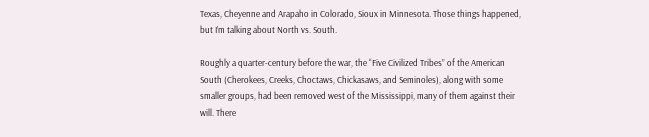Texas, Cheyenne and Arapaho in Colorado, Sioux in Minnesota. Those things happened, but I’m talking about North vs. South.

Roughly a quarter-century before the war, the “Five Civilized Tribes” of the American South (Cherokees, Creeks, Choctaws, Chickasaws, and Seminoles), along with some smaller groups, had been removed west of the Mississippi, many of them against their will. There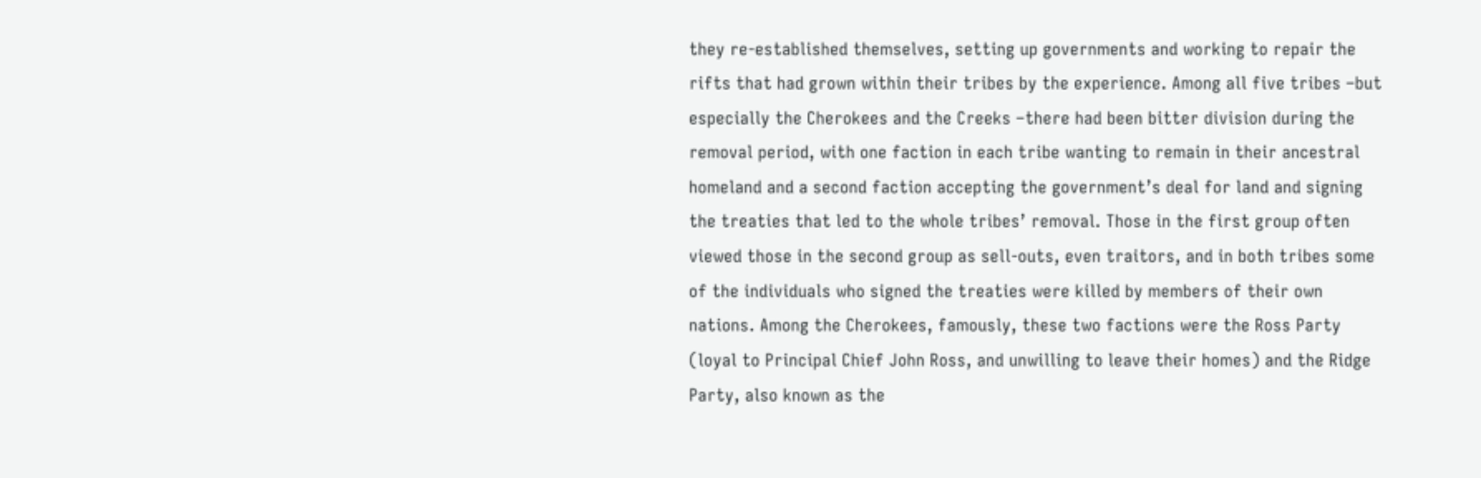they re-established themselves, setting up governments and working to repair the rifts that had grown within their tribes by the experience. Among all five tribes –but especially the Cherokees and the Creeks –there had been bitter division during the removal period, with one faction in each tribe wanting to remain in their ancestral homeland and a second faction accepting the government’s deal for land and signing the treaties that led to the whole tribes’ removal. Those in the first group often viewed those in the second group as sell-outs, even traitors, and in both tribes some of the individuals who signed the treaties were killed by members of their own nations. Among the Cherokees, famously, these two factions were the Ross Party (loyal to Principal Chief John Ross, and unwilling to leave their homes) and the Ridge Party, also known as the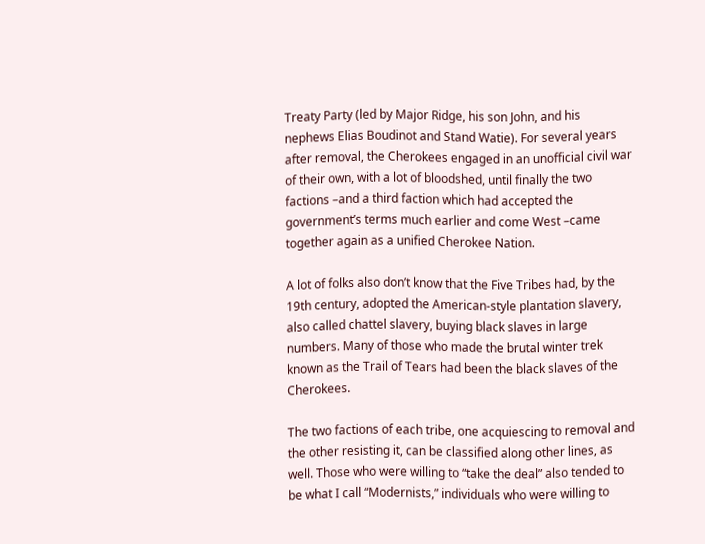Treaty Party (led by Major Ridge, his son John, and his nephews Elias Boudinot and Stand Watie). For several years after removal, the Cherokees engaged in an unofficial civil war of their own, with a lot of bloodshed, until finally the two factions –and a third faction which had accepted the government’s terms much earlier and come West –came together again as a unified Cherokee Nation.

A lot of folks also don’t know that the Five Tribes had, by the 19th century, adopted the American-style plantation slavery, also called chattel slavery, buying black slaves in large numbers. Many of those who made the brutal winter trek known as the Trail of Tears had been the black slaves of the Cherokees.

The two factions of each tribe, one acquiescing to removal and the other resisting it, can be classified along other lines, as well. Those who were willing to “take the deal” also tended to be what I call “Modernists,” individuals who were willing to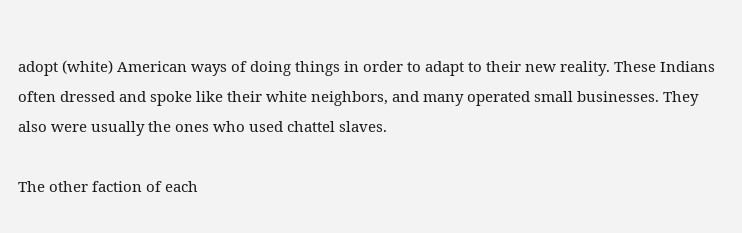adopt (white) American ways of doing things in order to adapt to their new reality. These Indians often dressed and spoke like their white neighbors, and many operated small businesses. They also were usually the ones who used chattel slaves.

The other faction of each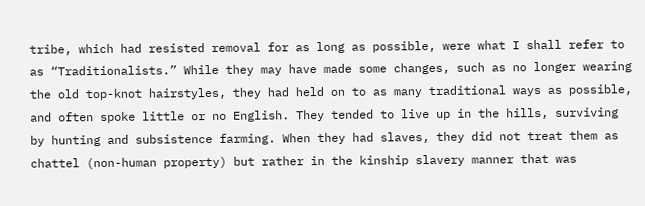tribe, which had resisted removal for as long as possible, were what I shall refer to as “Traditionalists.” While they may have made some changes, such as no longer wearing the old top-knot hairstyles, they had held on to as many traditional ways as possible, and often spoke little or no English. They tended to live up in the hills, surviving by hunting and subsistence farming. When they had slaves, they did not treat them as chattel (non-human property) but rather in the kinship slavery manner that was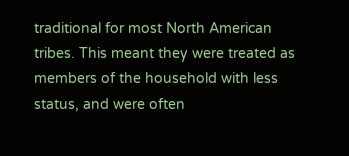traditional for most North American tribes. This meant they were treated as members of the household with less status, and were often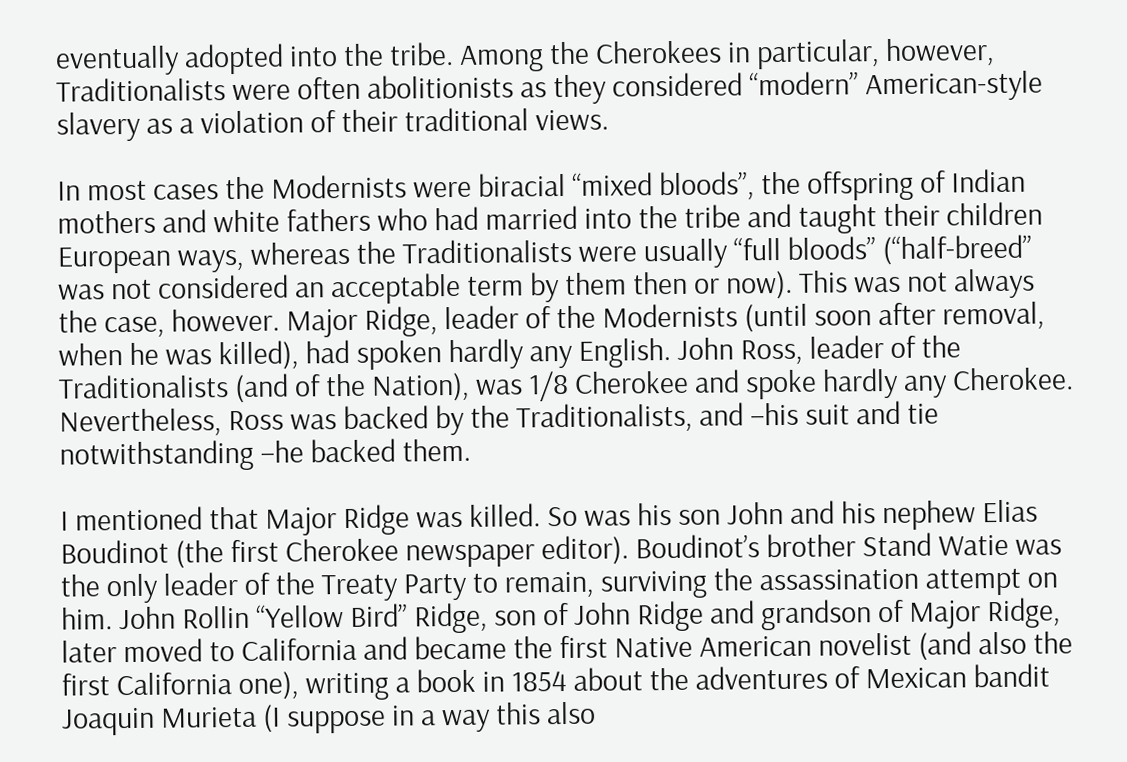eventually adopted into the tribe. Among the Cherokees in particular, however, Traditionalists were often abolitionists as they considered “modern” American-style slavery as a violation of their traditional views.

In most cases the Modernists were biracial “mixed bloods”, the offspring of Indian mothers and white fathers who had married into the tribe and taught their children European ways, whereas the Traditionalists were usually “full bloods” (“half-breed” was not considered an acceptable term by them then or now). This was not always the case, however. Major Ridge, leader of the Modernists (until soon after removal, when he was killed), had spoken hardly any English. John Ross, leader of the Traditionalists (and of the Nation), was 1/8 Cherokee and spoke hardly any Cherokee. Nevertheless, Ross was backed by the Traditionalists, and –his suit and tie notwithstanding –he backed them.

I mentioned that Major Ridge was killed. So was his son John and his nephew Elias Boudinot (the first Cherokee newspaper editor). Boudinot’s brother Stand Watie was the only leader of the Treaty Party to remain, surviving the assassination attempt on him. John Rollin “Yellow Bird” Ridge, son of John Ridge and grandson of Major Ridge, later moved to California and became the first Native American novelist (and also the first California one), writing a book in 1854 about the adventures of Mexican bandit Joaquin Murieta (I suppose in a way this also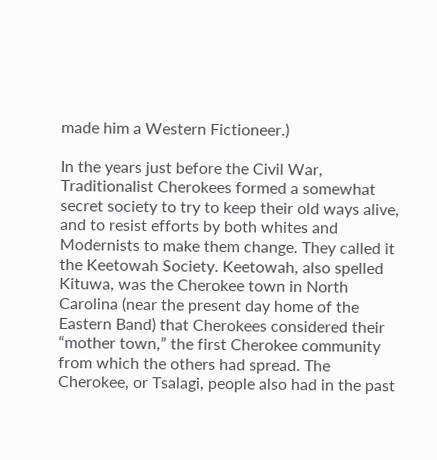made him a Western Fictioneer.)

In the years just before the Civil War, Traditionalist Cherokees formed a somewhat secret society to try to keep their old ways alive, and to resist efforts by both whites and Modernists to make them change. They called it the Keetowah Society. Keetowah, also spelled Kituwa, was the Cherokee town in North Carolina (near the present day home of the Eastern Band) that Cherokees considered their “mother town,” the first Cherokee community from which the others had spread. The Cherokee, or Tsalagi, people also had in the past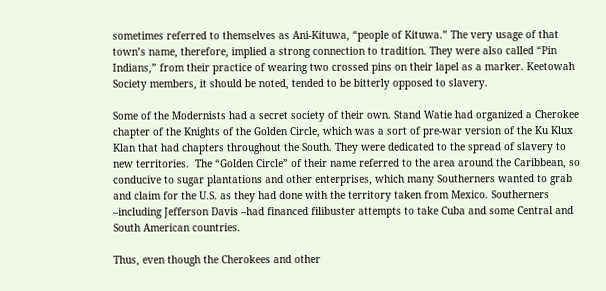sometimes referred to themselves as Ani-Kituwa, “people of Kituwa.” The very usage of that town’s name, therefore, implied a strong connection to tradition. They were also called “Pin Indians,” from their practice of wearing two crossed pins on their lapel as a marker. Keetowah Society members, it should be noted, tended to be bitterly opposed to slavery.

Some of the Modernists had a secret society of their own. Stand Watie had organized a Cherokee chapter of the Knights of the Golden Circle, which was a sort of pre-war version of the Ku Klux Klan that had chapters throughout the South. They were dedicated to the spread of slavery to new territories.  The “Golden Circle” of their name referred to the area around the Caribbean, so conducive to sugar plantations and other enterprises, which many Southerners wanted to grab and claim for the U.S. as they had done with the territory taken from Mexico. Southerners –including Jefferson Davis –had financed filibuster attempts to take Cuba and some Central and South American countries.

Thus, even though the Cherokees and other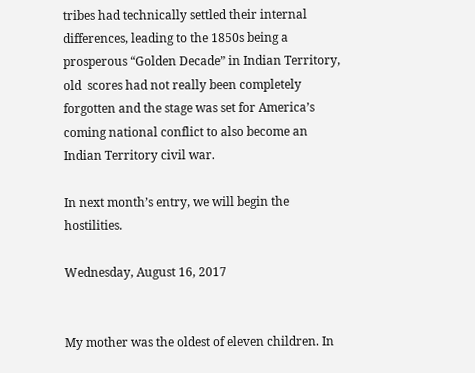tribes had technically settled their internal differences, leading to the 1850s being a prosperous “Golden Decade” in Indian Territory, old  scores had not really been completely forgotten and the stage was set for America’s coming national conflict to also become an Indian Territory civil war.

In next month’s entry, we will begin the hostilities.

Wednesday, August 16, 2017


My mother was the oldest of eleven children. In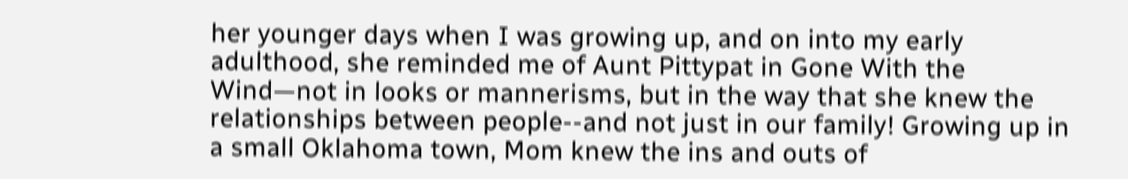her younger days when I was growing up, and on into my early adulthood, she reminded me of Aunt Pittypat in Gone With the Wind—not in looks or mannerisms, but in the way that she knew the relationships between people--and not just in our family! Growing up in a small Oklahoma town, Mom knew the ins and outs of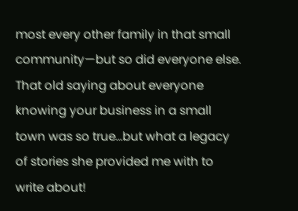most every other family in that small community—but so did everyone else. That old saying about everyone knowing your business in a small town was so true…but what a legacy of stories she provided me with to write about!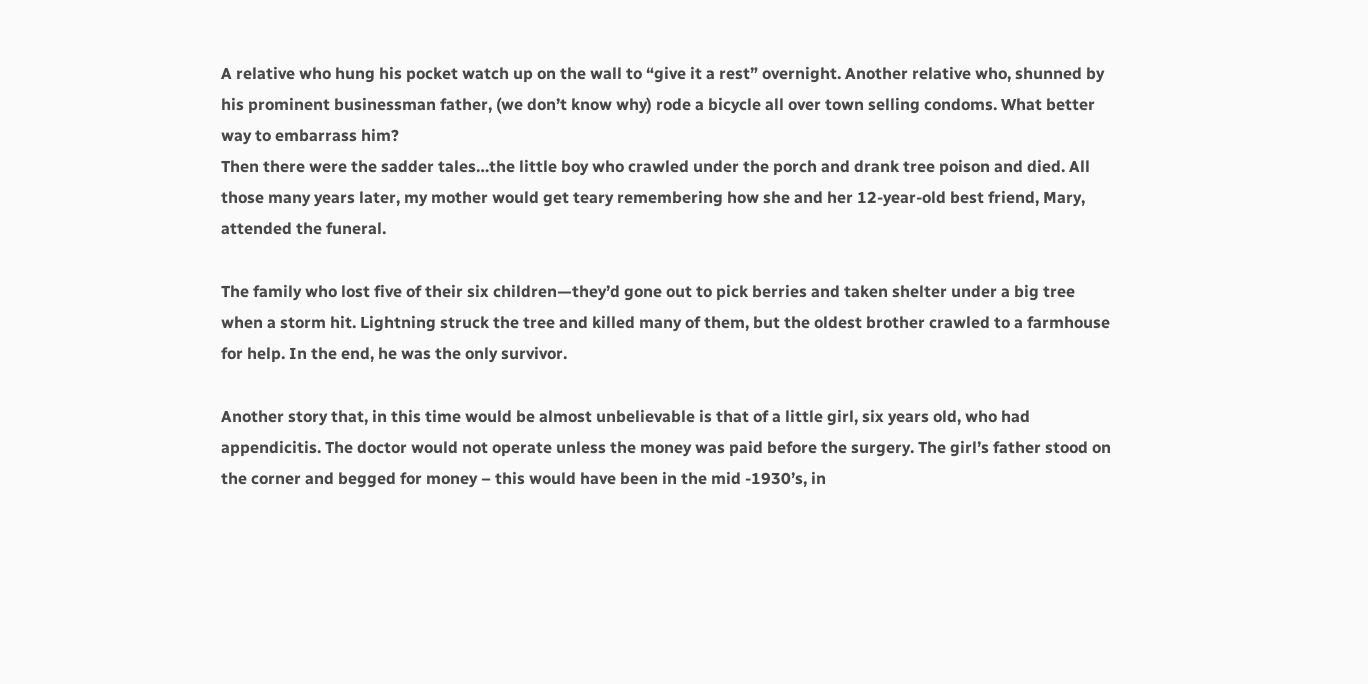A relative who hung his pocket watch up on the wall to “give it a rest” overnight. Another relative who, shunned by his prominent businessman father, (we don’t know why) rode a bicycle all over town selling condoms. What better way to embarrass him?
Then there were the sadder tales…the little boy who crawled under the porch and drank tree poison and died. All those many years later, my mother would get teary remembering how she and her 12-year-old best friend, Mary, attended the funeral.

The family who lost five of their six children—they’d gone out to pick berries and taken shelter under a big tree when a storm hit. Lightning struck the tree and killed many of them, but the oldest brother crawled to a farmhouse for help. In the end, he was the only survivor.

Another story that, in this time would be almost unbelievable is that of a little girl, six years old, who had appendicitis. The doctor would not operate unless the money was paid before the surgery. The girl’s father stood on the corner and begged for money – this would have been in the mid -1930’s, in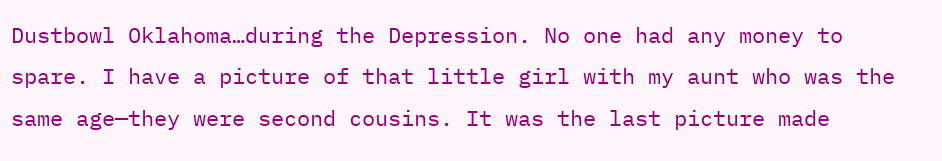Dustbowl Oklahoma…during the Depression. No one had any money to spare. I have a picture of that little girl with my aunt who was the same age—they were second cousins. It was the last picture made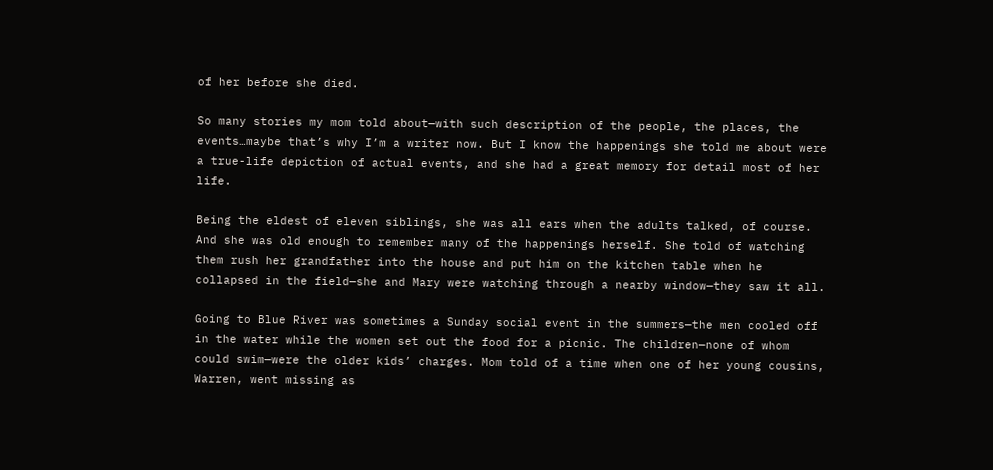of her before she died.

So many stories my mom told about—with such description of the people, the places, the events…maybe that’s why I’m a writer now. But I know the happenings she told me about were a true-life depiction of actual events, and she had a great memory for detail most of her life.

Being the eldest of eleven siblings, she was all ears when the adults talked, of course. And she was old enough to remember many of the happenings herself. She told of watching them rush her grandfather into the house and put him on the kitchen table when he collapsed in the field—she and Mary were watching through a nearby window—they saw it all.

Going to Blue River was sometimes a Sunday social event in the summers—the men cooled off in the water while the women set out the food for a picnic. The children—none of whom could swim—were the older kids’ charges. Mom told of a time when one of her young cousins, Warren, went missing as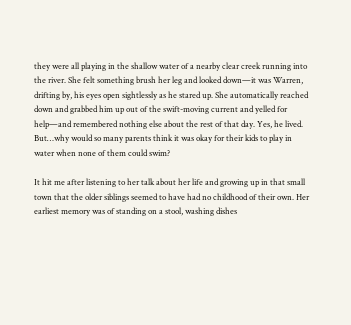they were all playing in the shallow water of a nearby clear creek running into the river. She felt something brush her leg and looked down—it was Warren, drifting by, his eyes open sightlessly as he stared up. She automatically reached down and grabbed him up out of the swift-moving current and yelled for help—and remembered nothing else about the rest of that day. Yes, he lived. But…why would so many parents think it was okay for their kids to play in water when none of them could swim?

It hit me after listening to her talk about her life and growing up in that small town that the older siblings seemed to have had no childhood of their own. Her earliest memory was of standing on a stool, washing dishes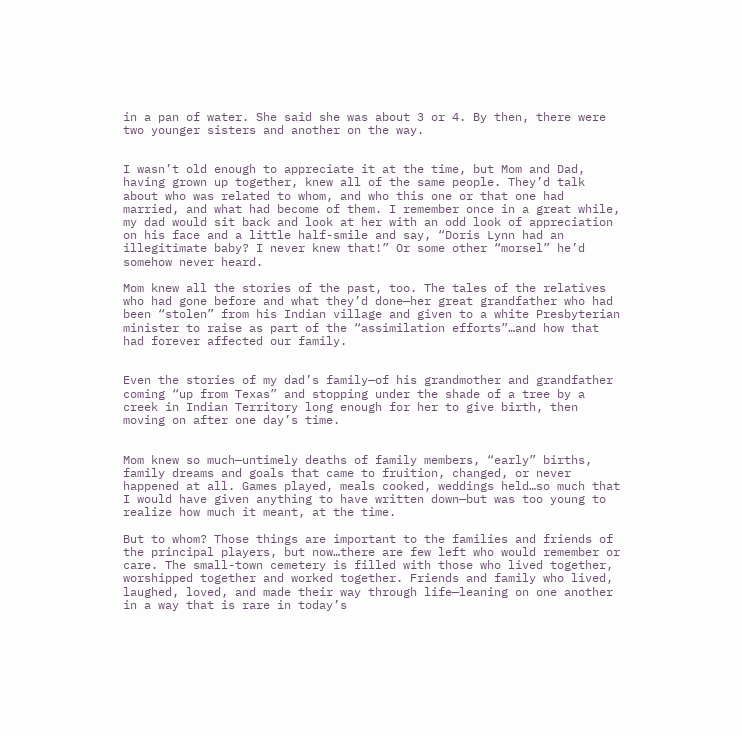in a pan of water. She said she was about 3 or 4. By then, there were two younger sisters and another on the way.


I wasn’t old enough to appreciate it at the time, but Mom and Dad, having grown up together, knew all of the same people. They’d talk about who was related to whom, and who this one or that one had married, and what had become of them. I remember once in a great while, my dad would sit back and look at her with an odd look of appreciation on his face and a little half-smile and say, “Doris Lynn had an illegitimate baby? I never knew that!” Or some other “morsel” he’d somehow never heard.

Mom knew all the stories of the past, too. The tales of the relatives who had gone before and what they’d done—her great grandfather who had been “stolen” from his Indian village and given to a white Presbyterian minister to raise as part of the “assimilation efforts”…and how that had forever affected our family.


Even the stories of my dad’s family—of his grandmother and grandfather coming “up from Texas” and stopping under the shade of a tree by a creek in Indian Territory long enough for her to give birth, then moving on after one day’s time.


Mom knew so much—untimely deaths of family members, “early” births, family dreams and goals that came to fruition, changed, or never happened at all. Games played, meals cooked, weddings held…so much that I would have given anything to have written down—but was too young to realize how much it meant, at the time.

But to whom? Those things are important to the families and friends of the principal players, but now…there are few left who would remember or care. The small-town cemetery is filled with those who lived together, worshipped together and worked together. Friends and family who lived, laughed, loved, and made their way through life—leaning on one another in a way that is rare in today’s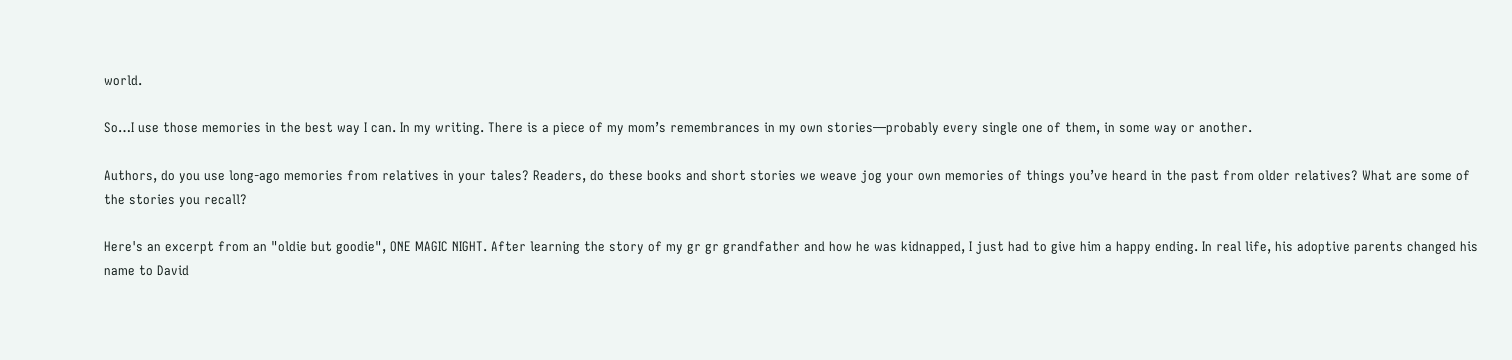world.

So…I use those memories in the best way I can. In my writing. There is a piece of my mom’s remembrances in my own stories—probably every single one of them, in some way or another.

Authors, do you use long-ago memories from relatives in your tales? Readers, do these books and short stories we weave jog your own memories of things you’ve heard in the past from older relatives? What are some of the stories you recall?

Here's an excerpt from an "oldie but goodie", ONE MAGIC NIGHT. After learning the story of my gr gr grandfather and how he was kidnapped, I just had to give him a happy ending. In real life, his adoptive parents changed his name to David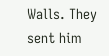Walls. They sent him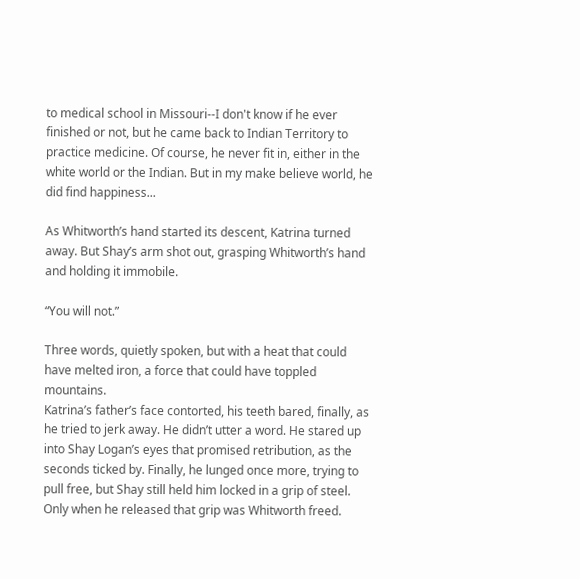to medical school in Missouri--I don't know if he ever finished or not, but he came back to Indian Territory to practice medicine. Of course, he never fit in, either in the white world or the Indian. But in my make believe world, he did find happiness...

As Whitworth’s hand started its descent, Katrina turned away. But Shay’s arm shot out, grasping Whitworth’s hand and holding it immobile.

“You will not.”

Three words, quietly spoken, but with a heat that could have melted iron, a force that could have toppled mountains.
Katrina’s father’s face contorted, his teeth bared, finally, as he tried to jerk away. He didn’t utter a word. He stared up into Shay Logan’s eyes that promised retribution, as the seconds ticked by. Finally, he lunged once more, trying to pull free, but Shay still held him locked in a grip of steel. Only when he released that grip was Whitworth freed.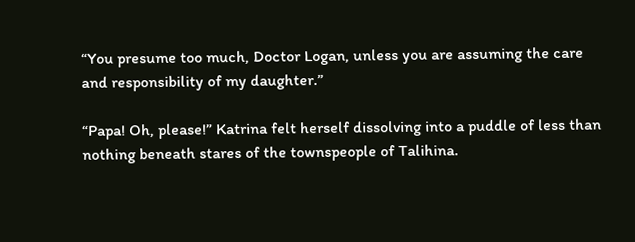“You presume too much, Doctor Logan, unless you are assuming the care and responsibility of my daughter.”

“Papa! Oh, please!” Katrina felt herself dissolving into a puddle of less than nothing beneath stares of the townspeople of Talihina.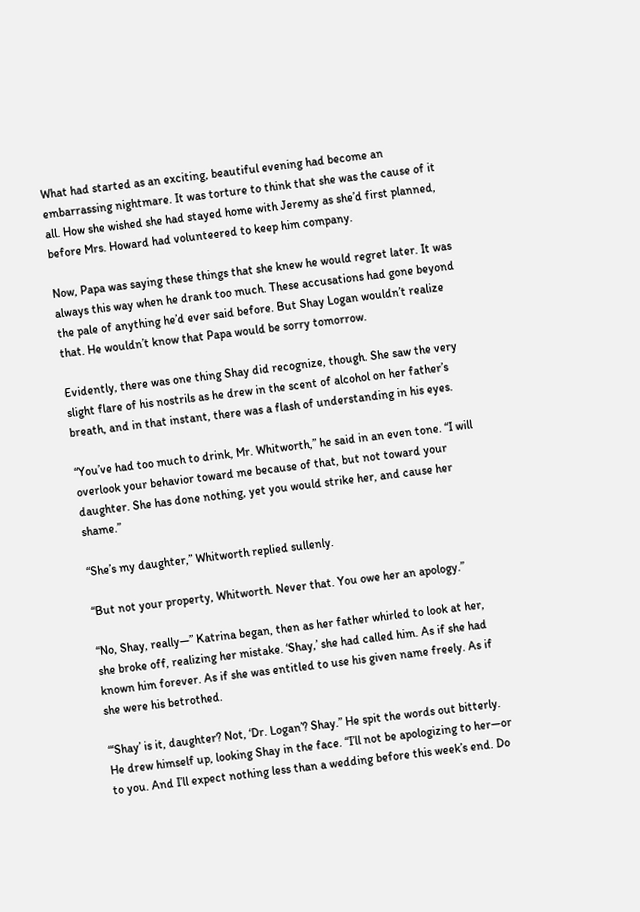What had started as an exciting, beautiful evening had become an embarrassing nightmare. It was torture to think that she was the cause of it all. How she wished she had stayed home with Jeremy as she’d first planned, before Mrs. Howard had volunteered to keep him company.

Now, Papa was saying these things that she knew he would regret later. It was always this way when he drank too much. These accusations had gone beyond the pale of anything he’d ever said before. But Shay Logan wouldn’t realize that. He wouldn’t know that Papa would be sorry tomorrow.

Evidently, there was one thing Shay did recognize, though. She saw the very slight flare of his nostrils as he drew in the scent of alcohol on her father’s breath, and in that instant, there was a flash of understanding in his eyes.

“You’ve had too much to drink, Mr. Whitworth,” he said in an even tone. “I will overlook your behavior toward me because of that, but not toward your daughter. She has done nothing, yet you would strike her, and cause her shame.”

“She’s my daughter,” Whitworth replied sullenly.

“But not your property, Whitworth. Never that. You owe her an apology.”

“No, Shay, really—” Katrina began, then as her father whirled to look at her, she broke off, realizing her mistake. ‘Shay,’ she had called him. As if she had known him forever. As if she was entitled to use his given name freely. As if she were his betrothed.

“‘Shay’ is it, daughter? Not, ‘Dr. Logan’? Shay.” He spit the words out bitterly. He drew himself up, looking Shay in the face. “I’ll not be apologizing to her—or to you. And I’ll expect nothing less than a wedding before this week’s end. Do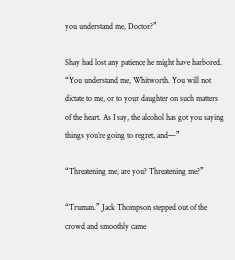you understand me, Doctor?”

Shay had lost any patience he might have harbored. “You understand me, Whitworth. You will not dictate to me, or to your daughter on such matters of the heart. As I say, the alcohol has got you saying things you’re going to regret, and—”

“Threatening me, are you? Threatening me?”

“Truman.” Jack Thompson stepped out of the crowd and smoothly came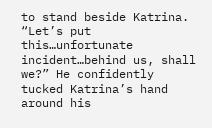to stand beside Katrina. “Let’s put this…unfortunate incident…behind us, shall we?” He confidently tucked Katrina’s hand around his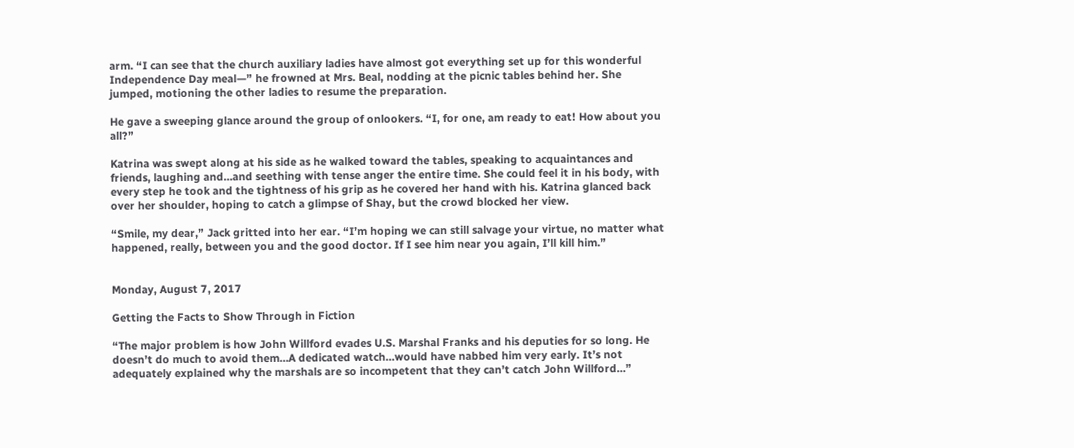arm. “I can see that the church auxiliary ladies have almost got everything set up for this wonderful Independence Day meal—” he frowned at Mrs. Beal, nodding at the picnic tables behind her. She jumped, motioning the other ladies to resume the preparation.

He gave a sweeping glance around the group of onlookers. “I, for one, am ready to eat! How about you all?”

Katrina was swept along at his side as he walked toward the tables, speaking to acquaintances and friends, laughing and…and seething with tense anger the entire time. She could feel it in his body, with every step he took and the tightness of his grip as he covered her hand with his. Katrina glanced back over her shoulder, hoping to catch a glimpse of Shay, but the crowd blocked her view.

“Smile, my dear,” Jack gritted into her ear. “I’m hoping we can still salvage your virtue, no matter what happened, really, between you and the good doctor. If I see him near you again, I’ll kill him.”


Monday, August 7, 2017

Getting the Facts to Show Through in Fiction

“The major problem is how John Willford evades U.S. Marshal Franks and his deputies for so long. He doesn’t do much to avoid them…A dedicated watch…would have nabbed him very early. It’s not adequately explained why the marshals are so incompetent that they can’t catch John Willford…”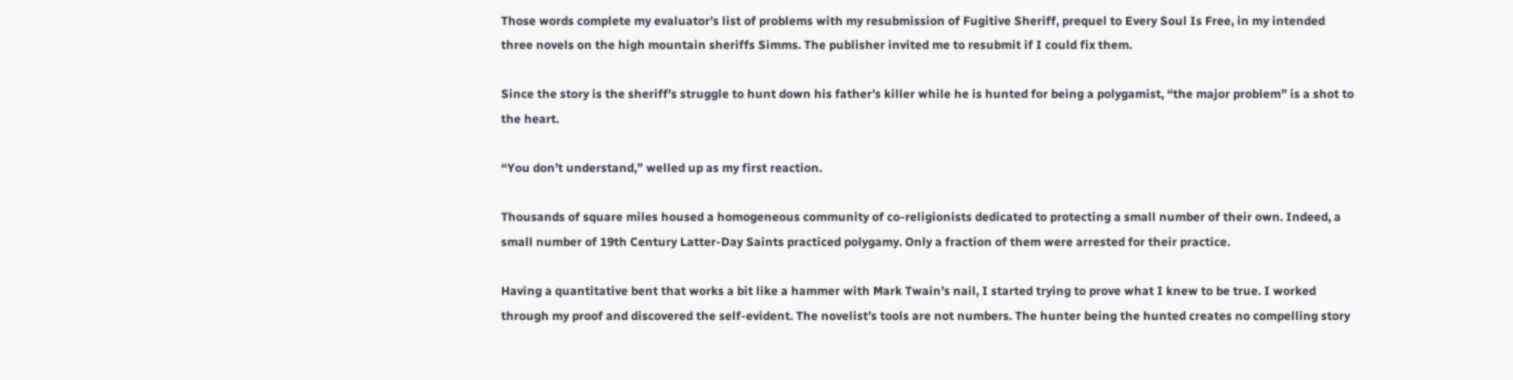Those words complete my evaluator’s list of problems with my resubmission of Fugitive Sheriff, prequel to Every Soul Is Free, in my intended three novels on the high mountain sheriffs Simms. The publisher invited me to resubmit if I could fix them.

Since the story is the sheriff’s struggle to hunt down his father’s killer while he is hunted for being a polygamist, “the major problem” is a shot to the heart.

“You don’t understand,” welled up as my first reaction.

Thousands of square miles housed a homogeneous community of co-religionists dedicated to protecting a small number of their own. Indeed, a small number of 19th Century Latter-Day Saints practiced polygamy. Only a fraction of them were arrested for their practice.

Having a quantitative bent that works a bit like a hammer with Mark Twain’s nail, I started trying to prove what I knew to be true. I worked through my proof and discovered the self-evident. The novelist’s tools are not numbers. The hunter being the hunted creates no compelling story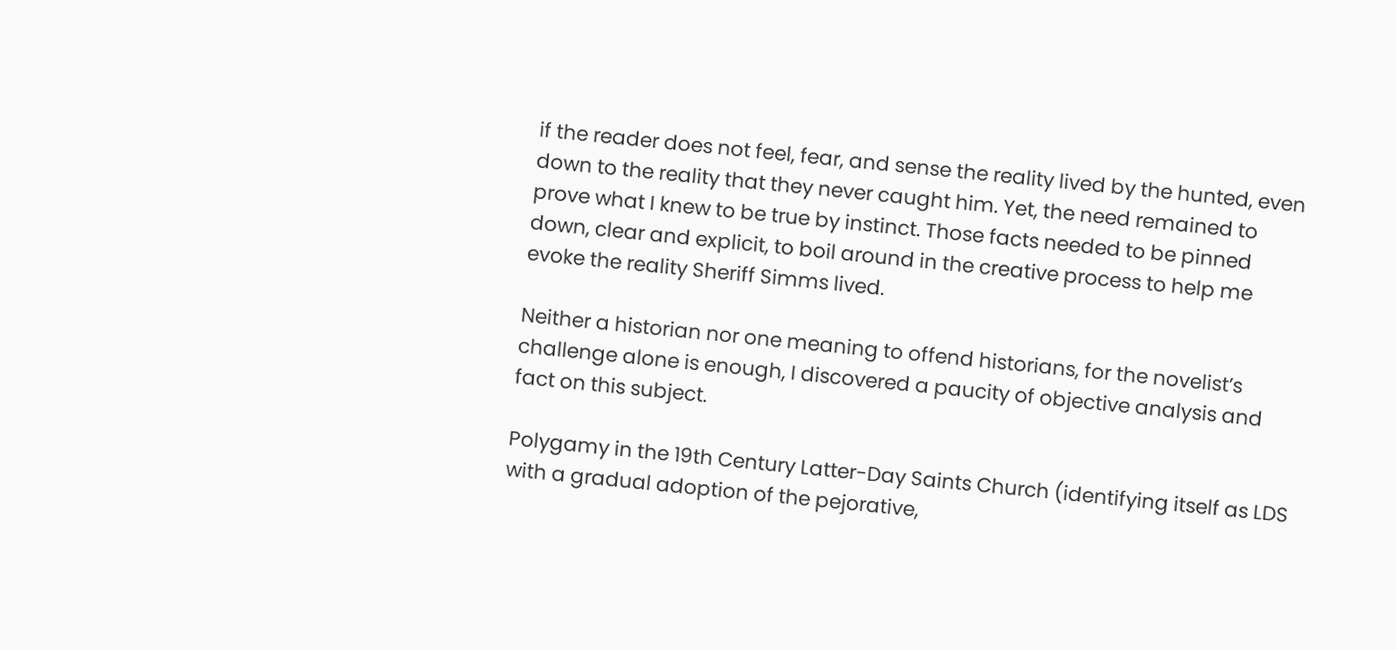if the reader does not feel, fear, and sense the reality lived by the hunted, even down to the reality that they never caught him. Yet, the need remained to prove what I knew to be true by instinct. Those facts needed to be pinned down, clear and explicit, to boil around in the creative process to help me evoke the reality Sheriff Simms lived.

Neither a historian nor one meaning to offend historians, for the novelist’s challenge alone is enough, I discovered a paucity of objective analysis and fact on this subject.

Polygamy in the 19th Century Latter-Day Saints Church (identifying itself as LDS with a gradual adoption of the pejorative,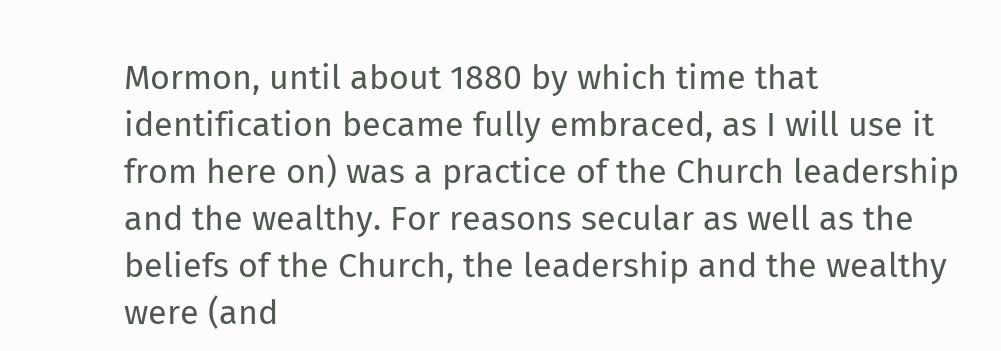Mormon, until about 1880 by which time that identification became fully embraced, as I will use it from here on) was a practice of the Church leadership and the wealthy. For reasons secular as well as the beliefs of the Church, the leadership and the wealthy were (and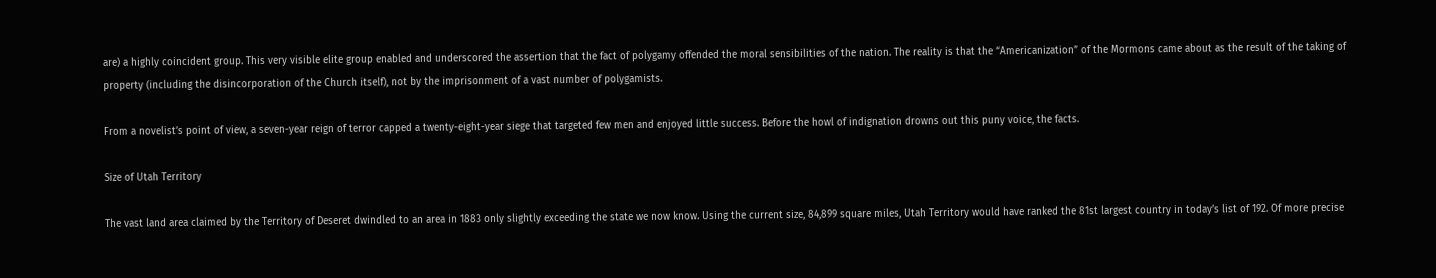are) a highly coincident group. This very visible elite group enabled and underscored the assertion that the fact of polygamy offended the moral sensibilities of the nation. The reality is that the “Americanization” of the Mormons came about as the result of the taking of property (including the disincorporation of the Church itself), not by the imprisonment of a vast number of polygamists.

From a novelist’s point of view, a seven-year reign of terror capped a twenty-eight-year siege that targeted few men and enjoyed little success. Before the howl of indignation drowns out this puny voice, the facts.

Size of Utah Territory

The vast land area claimed by the Territory of Deseret dwindled to an area in 1883 only slightly exceeding the state we now know. Using the current size, 84,899 square miles, Utah Territory would have ranked the 81st largest country in today’s list of 192. Of more precise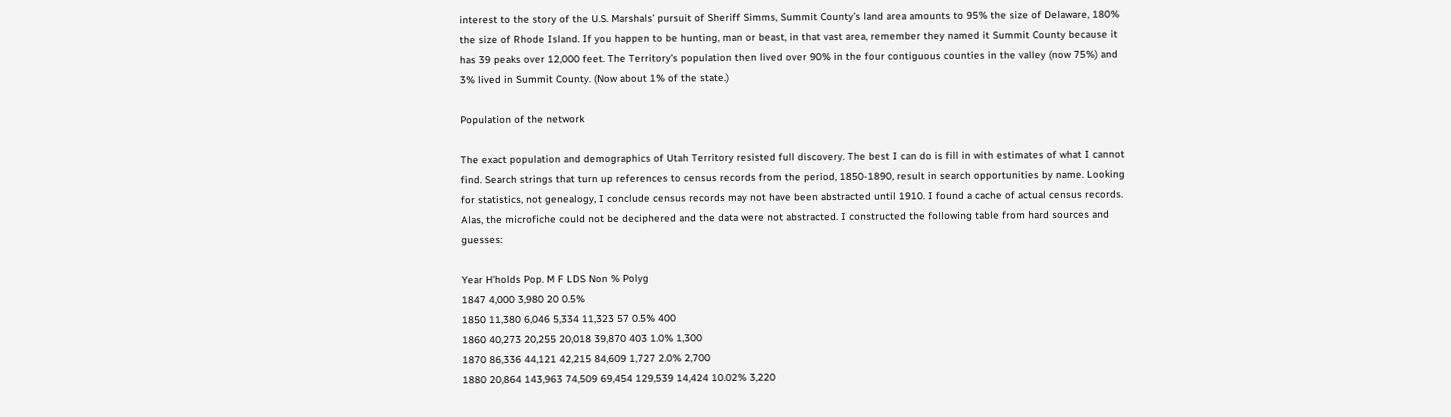interest to the story of the U.S. Marshals’ pursuit of Sheriff Simms, Summit County’s land area amounts to 95% the size of Delaware, 180% the size of Rhode Island. If you happen to be hunting, man or beast, in that vast area, remember they named it Summit County because it has 39 peaks over 12,000 feet. The Territory’s population then lived over 90% in the four contiguous counties in the valley (now 75%) and 3% lived in Summit County. (Now about 1% of the state.)

Population of the network

The exact population and demographics of Utah Territory resisted full discovery. The best I can do is fill in with estimates of what I cannot find. Search strings that turn up references to census records from the period, 1850-1890, result in search opportunities by name. Looking for statistics, not genealogy, I conclude census records may not have been abstracted until 1910. I found a cache of actual census records. Alas, the microfiche could not be deciphered and the data were not abstracted. I constructed the following table from hard sources and guesses:

Year H’holds Pop. M F LDS Non % Polyg
1847 4,000 3,980 20 0.5%
1850 11,380 6,046 5,334 11,323 57 0.5% 400
1860 40,273 20,255 20,018 39,870 403 1.0% 1,300
1870 86,336 44,121 42,215 84,609 1,727 2.0% 2,700
1880 20,864 143,963 74,509 69,454 129,539 14,424 10.02% 3,220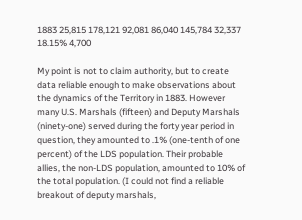1883 25,815 178,121 92,081 86,040 145,784 32,337 18.15% 4,700

My point is not to claim authority, but to create data reliable enough to make observations about the dynamics of the Territory in 1883. However many U.S. Marshals (fifteen) and Deputy Marshals (ninety-one) served during the forty year period in question, they amounted to .1% (one-tenth of one percent) of the LDS population. Their probable allies, the non-LDS population, amounted to 10% of the total population. (I could not find a reliable breakout of deputy marshals,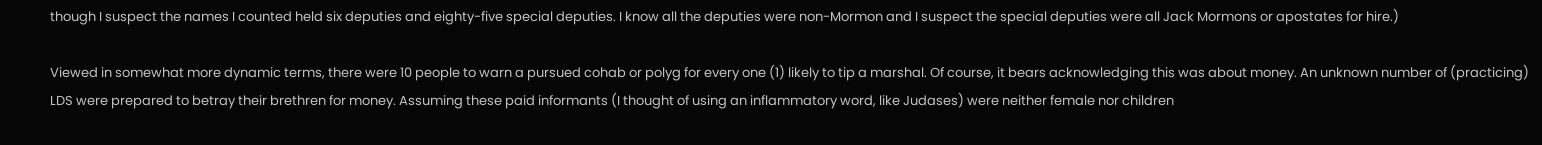though I suspect the names I counted held six deputies and eighty-five special deputies. I know all the deputies were non-Mormon and I suspect the special deputies were all Jack Mormons or apostates for hire.)

Viewed in somewhat more dynamic terms, there were 10 people to warn a pursued cohab or polyg for every one (1) likely to tip a marshal. Of course, it bears acknowledging this was about money. An unknown number of (practicing) LDS were prepared to betray their brethren for money. Assuming these paid informants (I thought of using an inflammatory word, like Judases) were neither female nor children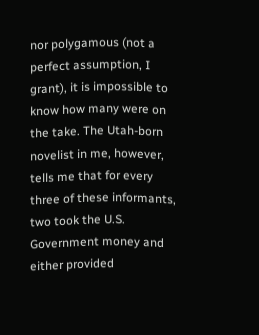nor polygamous (not a perfect assumption, I grant), it is impossible to know how many were on the take. The Utah-born novelist in me, however, tells me that for every three of these informants, two took the U.S. Government money and either provided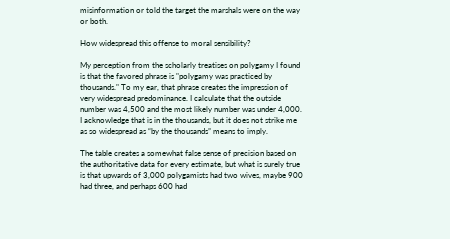misinformation or told the target the marshals were on the way or both.

How widespread this offense to moral sensibility?

My perception from the scholarly treatises on polygamy I found is that the favored phrase is "polygamy was practiced by thousands." To my ear, that phrase creates the impression of very widespread predominance. I calculate that the outside number was 4,500 and the most likely number was under 4,000. I acknowledge that is in the thousands, but it does not strike me as so widespread as “by the thousands” means to imply.

The table creates a somewhat false sense of precision based on the authoritative data for every estimate, but what is surely true is that upwards of 3,000 polygamists had two wives, maybe 900 had three, and perhaps 600 had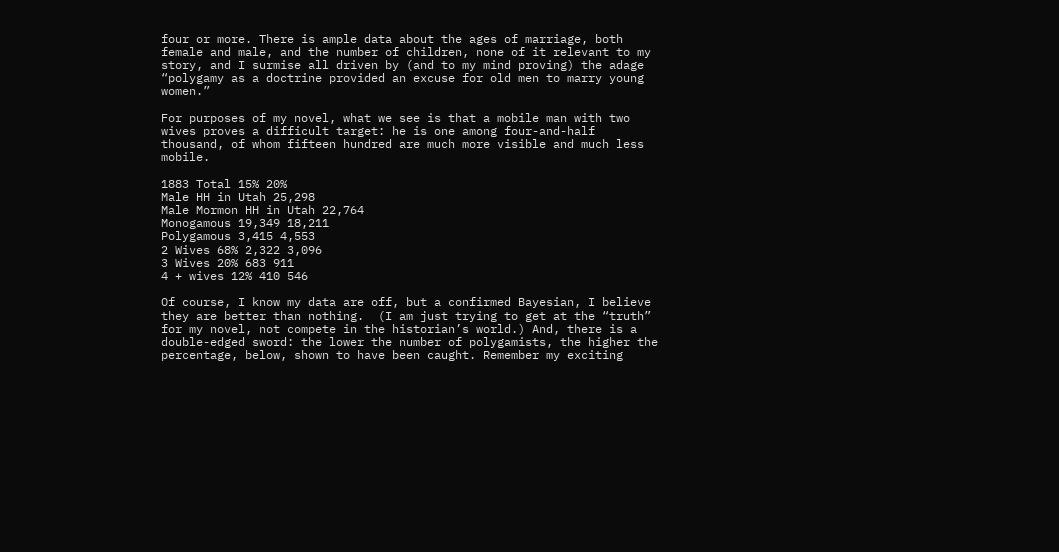four or more. There is ample data about the ages of marriage, both female and male, and the number of children, none of it relevant to my story, and I surmise all driven by (and to my mind proving) the adage “polygamy as a doctrine provided an excuse for old men to marry young women.”

For purposes of my novel, what we see is that a mobile man with two wives proves a difficult target: he is one among four-and-half thousand, of whom fifteen hundred are much more visible and much less mobile.

1883 Total 15% 20%
Male HH in Utah 25,298
Male Mormon HH in Utah 22,764
Monogamous 19,349 18,211
Polygamous 3,415 4,553
2 Wives 68% 2,322 3,096
3 Wives 20% 683 911
4 + wives 12% 410 546

Of course, I know my data are off, but a confirmed Bayesian, I believe they are better than nothing.  (I am just trying to get at the “truth” for my novel, not compete in the historian’s world.) And, there is a double-edged sword: the lower the number of polygamists, the higher the percentage, below, shown to have been caught. Remember my exciting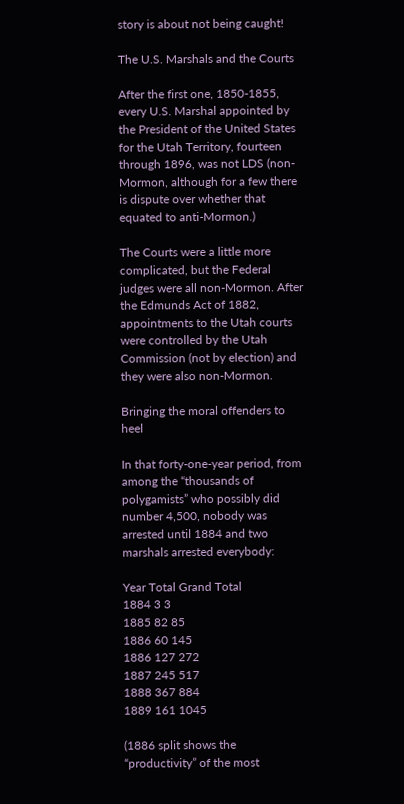story is about not being caught!

The U.S. Marshals and the Courts

After the first one, 1850-1855, every U.S. Marshal appointed by the President of the United States for the Utah Territory, fourteen through 1896, was not LDS (non-Mormon, although for a few there is dispute over whether that equated to anti-Mormon.)

The Courts were a little more complicated, but the Federal judges were all non-Mormon. After the Edmunds Act of 1882, appointments to the Utah courts were controlled by the Utah Commission (not by election) and they were also non-Mormon.

Bringing the moral offenders to heel

In that forty-one-year period, from among the “thousands of polygamists” who possibly did number 4,500, nobody was arrested until 1884 and two marshals arrested everybody:

Year Total Grand Total
1884 3 3
1885 82 85
1886 60 145
1886 127 272
1887 245 517
1888 367 884
1889 161 1045

(1886 split shows the “productivity” of the most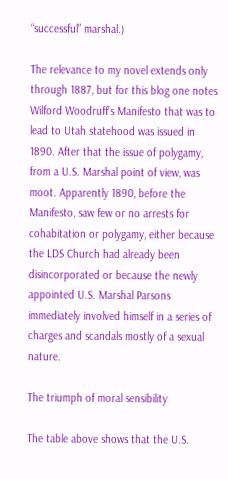“successful” marshal.)

The relevance to my novel extends only through 1887, but for this blog one notes Wilford Woodruff’s Manifesto that was to lead to Utah statehood was issued in 1890. After that the issue of polygamy, from a U.S. Marshal point of view, was moot. Apparently 1890, before the Manifesto, saw few or no arrests for cohabitation or polygamy, either because the LDS Church had already been disincorporated or because the newly appointed U.S. Marshal Parsons immediately involved himself in a series of charges and scandals mostly of a sexual nature.

The triumph of moral sensibility

The table above shows that the U.S.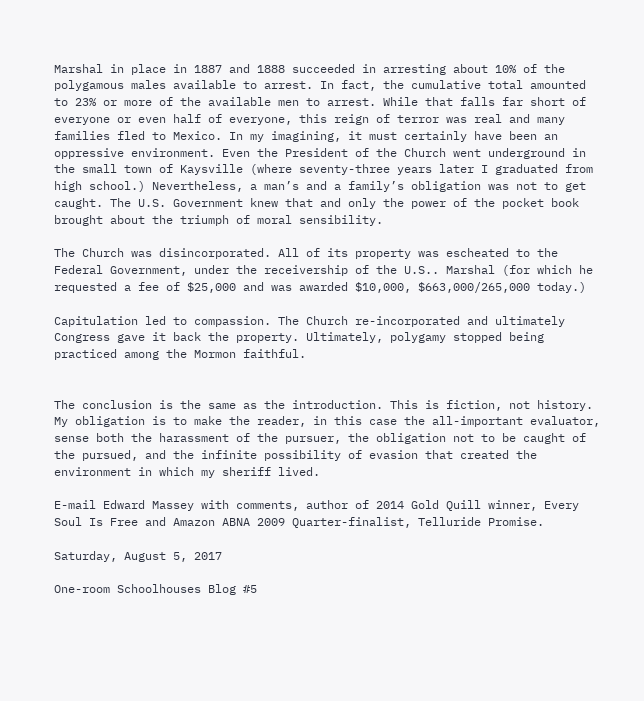Marshal in place in 1887 and 1888 succeeded in arresting about 10% of the polygamous males available to arrest. In fact, the cumulative total amounted to 23% or more of the available men to arrest. While that falls far short of everyone or even half of everyone, this reign of terror was real and many families fled to Mexico. In my imagining, it must certainly have been an oppressive environment. Even the President of the Church went underground in the small town of Kaysville (where seventy-three years later I graduated from high school.) Nevertheless, a man’s and a family’s obligation was not to get caught. The U.S. Government knew that and only the power of the pocket book brought about the triumph of moral sensibility.

The Church was disincorporated. All of its property was escheated to the Federal Government, under the receivership of the U.S.. Marshal (for which he requested a fee of $25,000 and was awarded $10,000, $663,000/265,000 today.)

Capitulation led to compassion. The Church re-incorporated and ultimately Congress gave it back the property. Ultimately, polygamy stopped being practiced among the Mormon faithful.


The conclusion is the same as the introduction. This is fiction, not history. My obligation is to make the reader, in this case the all-important evaluator, sense both the harassment of the pursuer, the obligation not to be caught of the pursued, and the infinite possibility of evasion that created the environment in which my sheriff lived.

E-mail Edward Massey with comments, author of 2014 Gold Quill winner, Every Soul Is Free and Amazon ABNA 2009 Quarter-finalist, Telluride Promise.

Saturday, August 5, 2017

One-room Schoolhouses Blog #5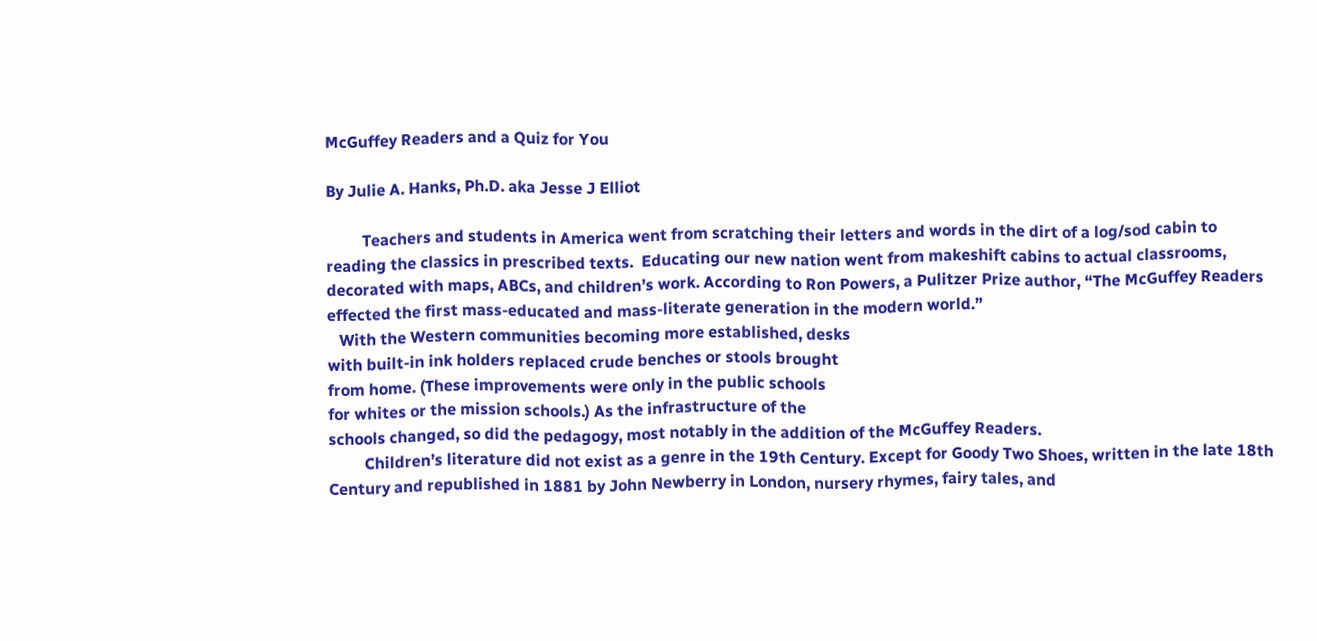McGuffey Readers and a Quiz for You

By Julie A. Hanks, Ph.D. aka Jesse J Elliot

         Teachers and students in America went from scratching their letters and words in the dirt of a log/sod cabin to reading the classics in prescribed texts.  Educating our new nation went from makeshift cabins to actual classrooms, decorated with maps, ABCs, and children’s work. According to Ron Powers, a Pulitzer Prize author, “The McGuffey Readers effected the first mass-educated and mass-literate generation in the modern world.”
   With the Western communities becoming more established, desks
with built-in ink holders replaced crude benches or stools brought
from home. (These improvements were only in the public schools
for whites or the mission schools.) As the infrastructure of the
schools changed, so did the pedagogy, most notably in the addition of the McGuffey Readers.
         Children’s literature did not exist as a genre in the 19th Century. Except for Goody Two Shoes, written in the late 18th Century and republished in 1881 by John Newberry in London, nursery rhymes, fairy tales, and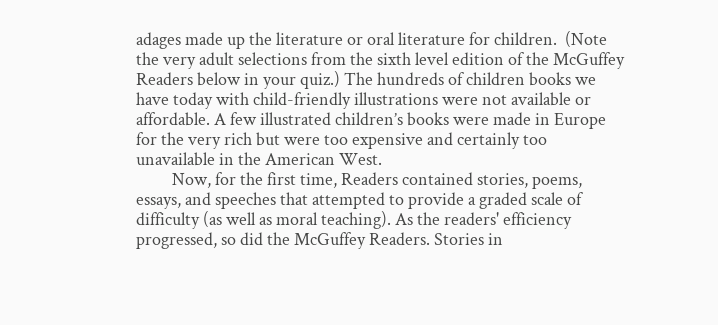adages made up the literature or oral literature for children.  (Note the very adult selections from the sixth level edition of the McGuffey Readers below in your quiz.) The hundreds of children books we have today with child-friendly illustrations were not available or affordable. A few illustrated children’s books were made in Europe for the very rich but were too expensive and certainly too unavailable in the American West.
         Now, for the first time, Readers contained stories, poems, essays, and speeches that attempted to provide a graded scale of difficulty (as well as moral teaching). As the readers' efficiency progressed, so did the McGuffey Readers. Stories in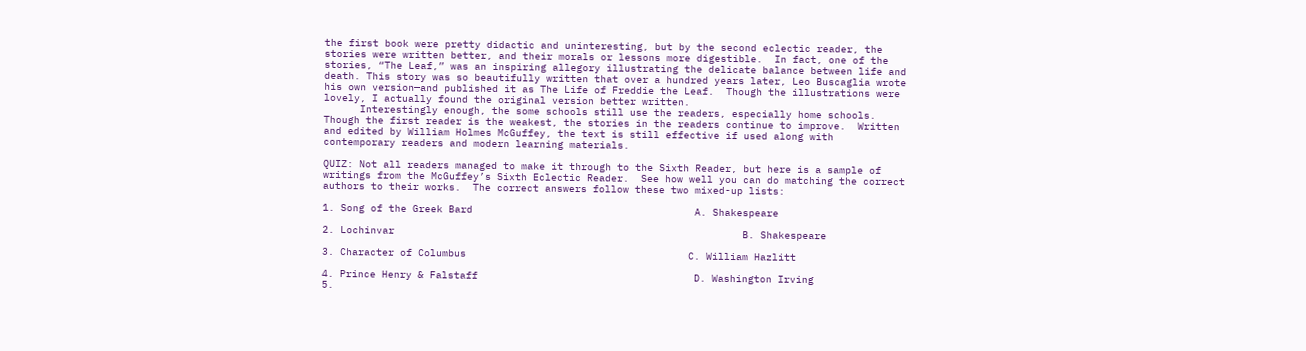the first book were pretty didactic and uninteresting, but by the second eclectic reader, the stories were written better, and their morals or lessons more digestible.  In fact, one of the stories, “The Leaf,” was an inspiring allegory illustrating the delicate balance between life and death. This story was so beautifully written that over a hundred years later, Leo Buscaglia wrote his own version—and published it as The Life of Freddie the Leaf.  Though the illustrations were lovely, I actually found the original version better written.
      Interestingly enough, the some schools still use the readers, especially home schools. Though the first reader is the weakest, the stories in the readers continue to improve.  Written and edited by William Holmes McGuffey, the text is still effective if used along with contemporary readers and modern learning materials.

QUIZ: Not all readers managed to make it through to the Sixth Reader, but here is a sample of writings from the McGuffey’s Sixth Eclectic Reader.  See how well you can do matching the correct authors to their works.  The correct answers follow these two mixed-up lists:

1. Song of the Greek Bard                                     A. Shakespeare

2. Lochinvar                                                          B. Shakespeare

3. Character of Columbus                                     C. William Hazlitt

4. Prince Henry & Falstaff                                    D. Washington Irving
5.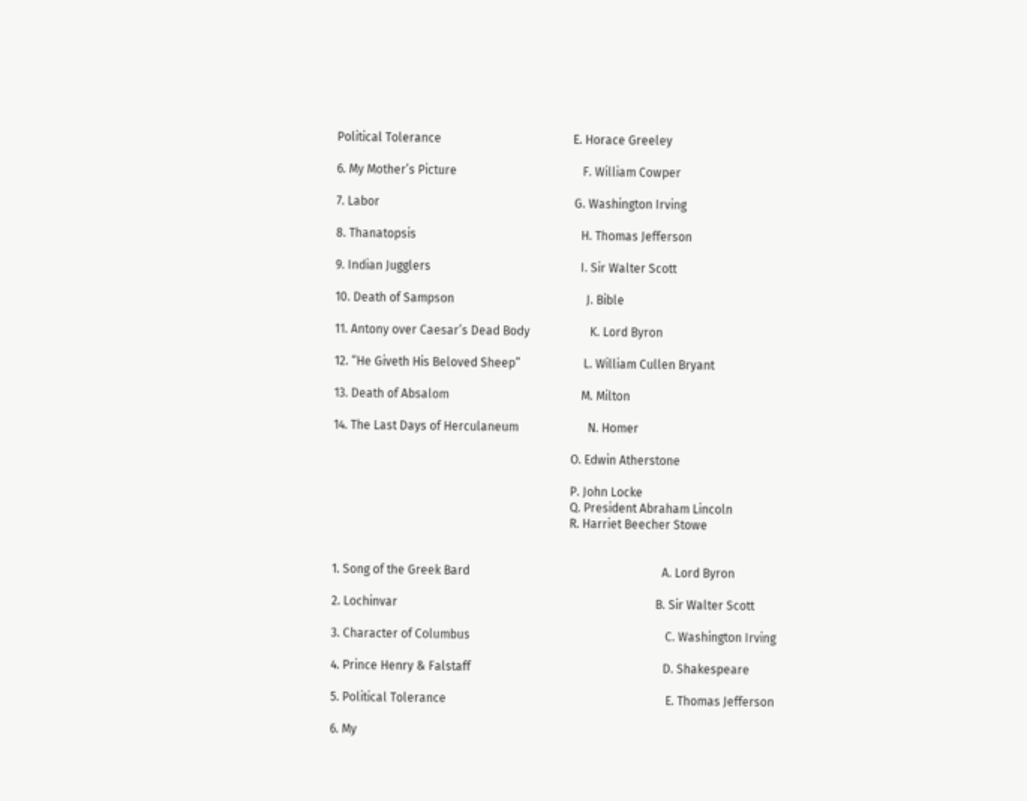Political Tolerance                                            E. Horace Greeley

6. My Mother’s Picture                                          F. William Cowper

7. Labor                                                                 G. Washington Irving

8. Thanatopsis                                                       H. Thomas Jefferson

9. Indian Jugglers                                                  I. Sir Walter Scott

10. Death of Sampson                                            J. Bible

11. Antony over Caesar’s Dead Body                    K. Lord Byron

12. “He Giveth His Beloved Sheep”                     L. William Cullen Bryant

13. Death of Absalom                                            M. Milton

14. The Last Days of Herculaneum                       N. Homer

                                                                               O. Edwin Atherstone

                                                                               P. John Locke
                                                                               Q. President Abraham Lincoln
                                                                               R. Harriet Beecher Stowe


1. Song of the Greek Bard                                                                A. Lord Byron

2. Lochinvar                                                                                      B. Sir Walter Scott

3. Character of Columbus                                                                 C. Washington Irving

4. Prince Henry & Falstaff                                                                D. Shakespeare

5. Political Tolerance                                                                         E. Thomas Jefferson

6. My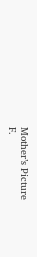Mother’s Picture                                                                      F.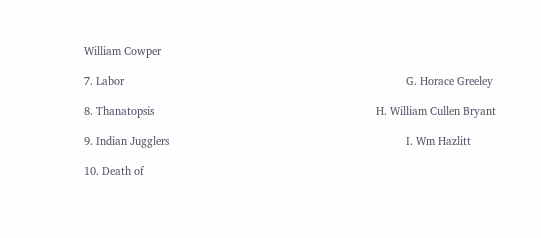William Cowper

7. Labor                                                                                              G. Horace Greeley

8. Thanatopsis                                                                          H. William Cullen Bryant

9. Indian Jugglers                                                                               I. Wm Hazlitt

10. Death of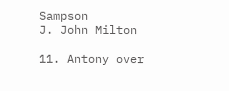Sampson                                                                        J. John Milton

11. Antony over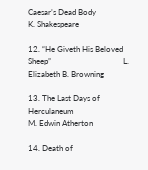Caesar’s Dead Body                                                K. Shakespeare

12. “He Giveth His Beloved Sheep”                                    L. Elizabeth B. Browning

13. The Last Days of Herculaneum                                             M. Edwin Atherton

14. Death of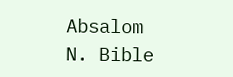Absalom                                                                         N. Bible